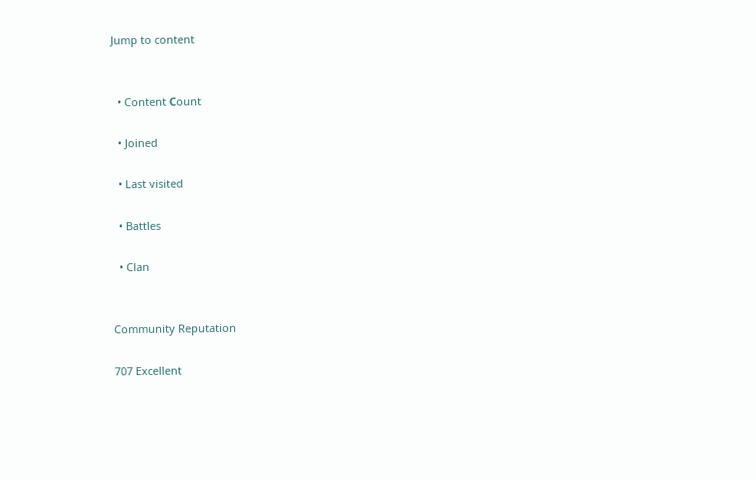Jump to content


  • Content Сount

  • Joined

  • Last visited

  • Battles

  • Clan


Community Reputation

707 Excellent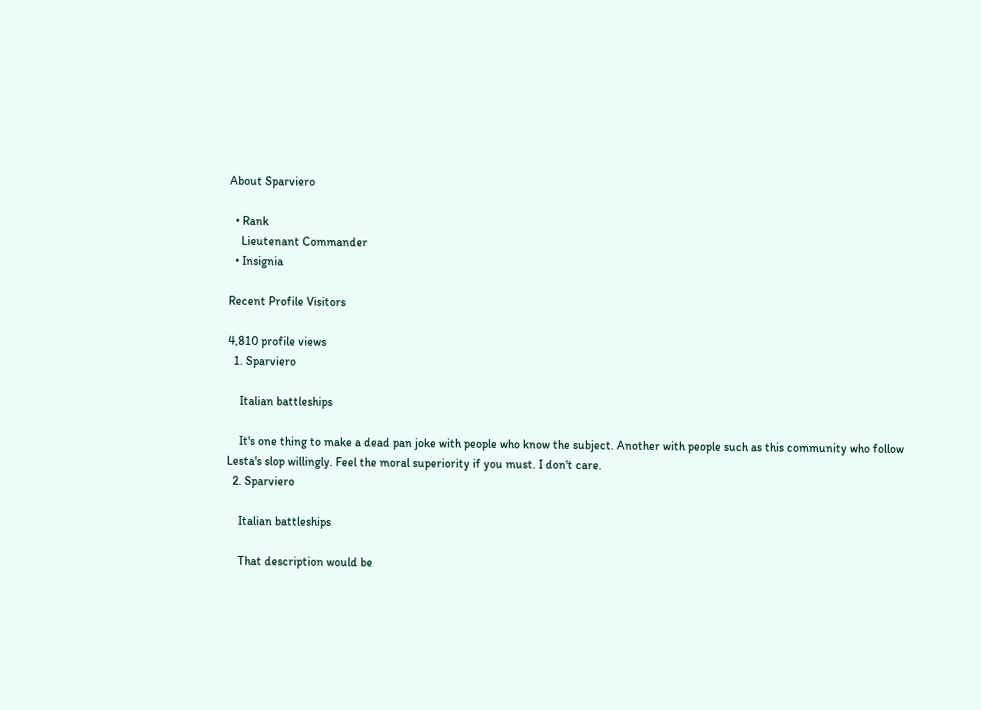About Sparviero

  • Rank
    Lieutenant Commander
  • Insignia

Recent Profile Visitors

4,810 profile views
  1. Sparviero

    Italian battleships

    It's one thing to make a dead pan joke with people who know the subject. Another with people such as this community who follow Lesta's slop willingly. Feel the moral superiority if you must. I don't care.
  2. Sparviero

    Italian battleships

    That description would be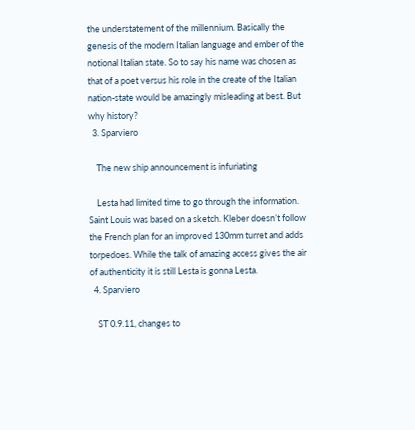the understatement of the millennium. Basically the genesis of the modern Italian language and ember of the notional Italian state. So to say his name was chosen as that of a poet versus his role in the create of the Italian nation-state would be amazingly misleading at best. But why history?
  3. Sparviero

    The new ship announcement is infuriating

    Lesta had limited time to go through the information. Saint Louis was based on a sketch. Kleber doesn’t follow the French plan for an improved 130mm turret and adds torpedoes. While the talk of amazing access gives the air of authenticity it is still Lesta is gonna Lesta.
  4. Sparviero

    ST 0.9.11, changes to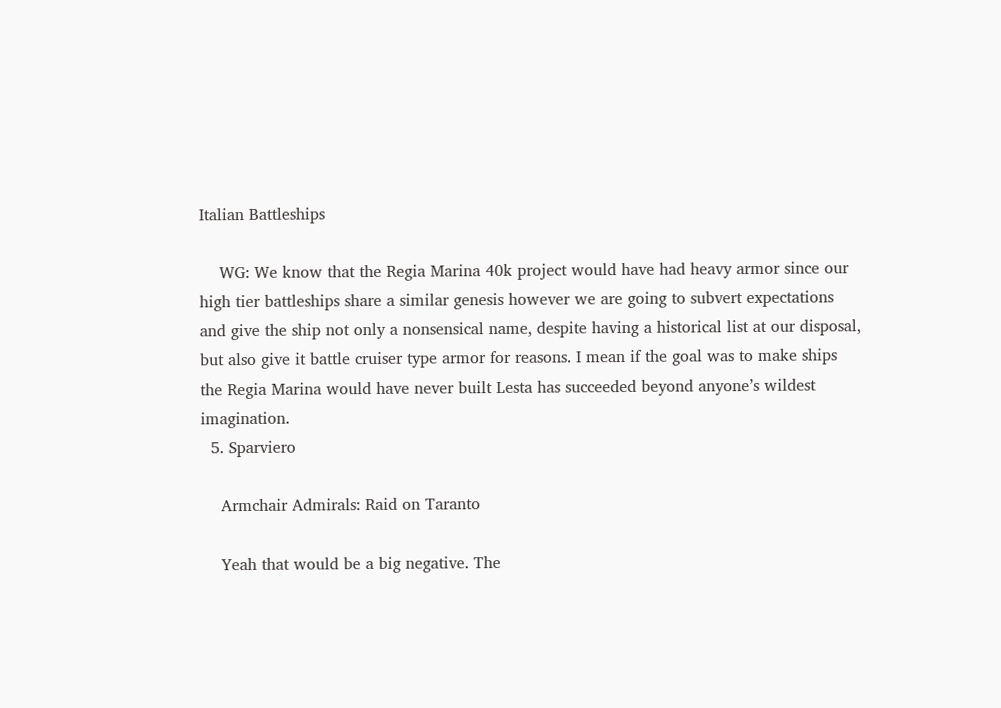Italian Battleships

    WG: We know that the Regia Marina 40k project would have had heavy armor since our high tier battleships share a similar genesis however we are going to subvert expectations and give the ship not only a nonsensical name, despite having a historical list at our disposal, but also give it battle cruiser type armor for reasons. I mean if the goal was to make ships the Regia Marina would have never built Lesta has succeeded beyond anyone’s wildest imagination.
  5. Sparviero

    Armchair Admirals: Raid on Taranto

    Yeah that would be a big negative. The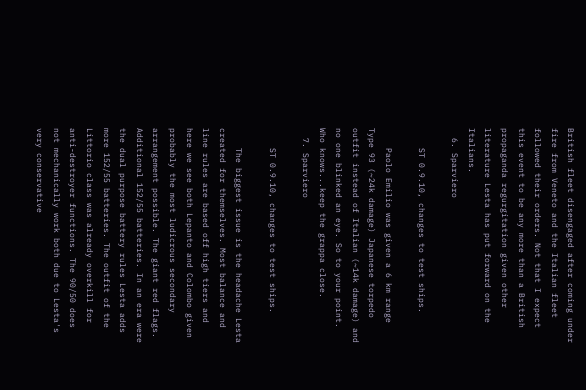British fleet disengaged after coming under fire from Veneto and the Italian fleet followed their orders. Not that I expect this event to be any more than a British propaganda regurgitation given other literature Lesta has put forward on the Italians.
  6. Sparviero

    ST 0.9.10, changes to test ships.

    Paolo Emilio was given a 6 km range Type 93 (~24k damage) Japanese torpedo outfit instead of Italian (~14k damage) and no one blinked an eye. So to your point. Who knows...keep the grappa close.
  7. Sparviero

    ST 0.9.10, changes to test ships.

    The biggest issue is the headache Lesta created for themselves. Most balance and line rules are based off high tiers and here we see both Lepanto and Colombo given probably the most ludicrous secondary arrangement possible. The giant red flags. Additional 152/55 batteries. In an era were the dual purpose battery rules Lesta adds more 152/55 batteries. The outfit of the Littorio class was already overkill for anti-destroyer functions. The 90/50 does not mechanically work both due to Lesta's very conservative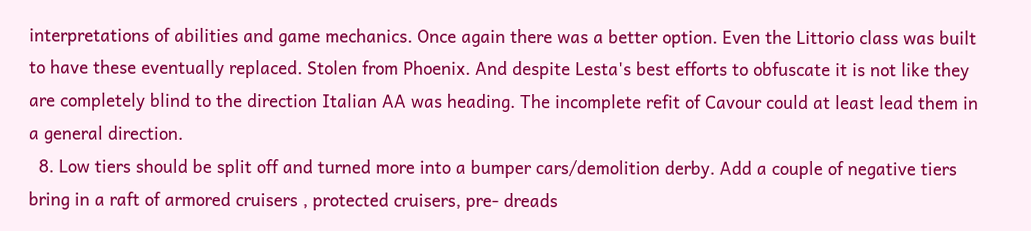interpretations of abilities and game mechanics. Once again there was a better option. Even the Littorio class was built to have these eventually replaced. Stolen from Phoenix. And despite Lesta's best efforts to obfuscate it is not like they are completely blind to the direction Italian AA was heading. The incomplete refit of Cavour could at least lead them in a general direction.
  8. Low tiers should be split off and turned more into a bumper cars/demolition derby. Add a couple of negative tiers bring in a raft of armored cruisers , protected cruisers, pre- dreads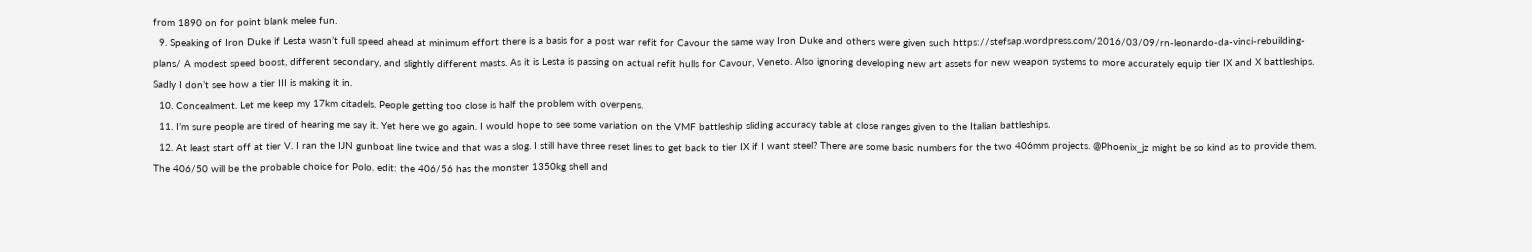from 1890 on for point blank melee fun.
  9. Speaking of Iron Duke if Lesta wasn’t full speed ahead at minimum effort there is a basis for a post war refit for Cavour the same way Iron Duke and others were given such https://stefsap.wordpress.com/2016/03/09/rn-leonardo-da-vinci-rebuilding-plans/ A modest speed boost, different secondary, and slightly different masts. As it is Lesta is passing on actual refit hulls for Cavour, Veneto. Also ignoring developing new art assets for new weapon systems to more accurately equip tier IX and X battleships. Sadly I don’t see how a tier III is making it in.
  10. Concealment. Let me keep my 17km citadels. People getting too close is half the problem with overpens.
  11. I’m sure people are tired of hearing me say it. Yet here we go again. I would hope to see some variation on the VMF battleship sliding accuracy table at close ranges given to the Italian battleships.
  12. At least start off at tier V. I ran the IJN gunboat line twice and that was a slog. I still have three reset lines to get back to tier IX if I want steel? There are some basic numbers for the two 406mm projects. @Phoenix_jz might be so kind as to provide them. The 406/50 will be the probable choice for Polo. edit: the 406/56 has the monster 1350kg shell and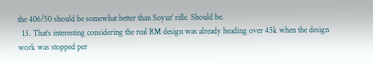the 406/50 should be somewhat better than Soyuz’ rifle. Should be.
  13. That’s interesting considering the real RM design was already heading over 45k when the design work was stopped per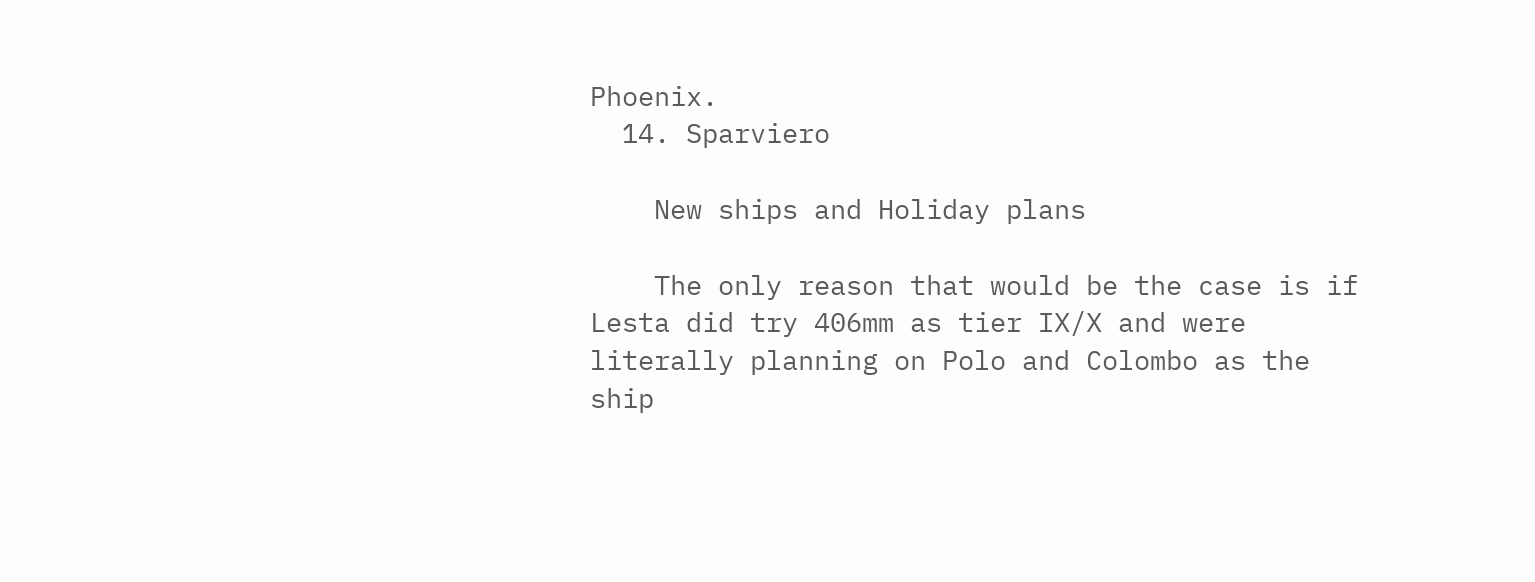Phoenix.
  14. Sparviero

    New ships and Holiday plans

    The only reason that would be the case is if Lesta did try 406mm as tier IX/X and were literally planning on Polo and Colombo as the ship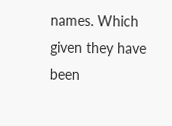names. Which given they have been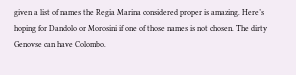given a list of names the Regia Marina considered proper is amazing. Here’s hoping for Dandolo or Morosini if one of those names is not chosen. The dirty Genovse can have Colombo.